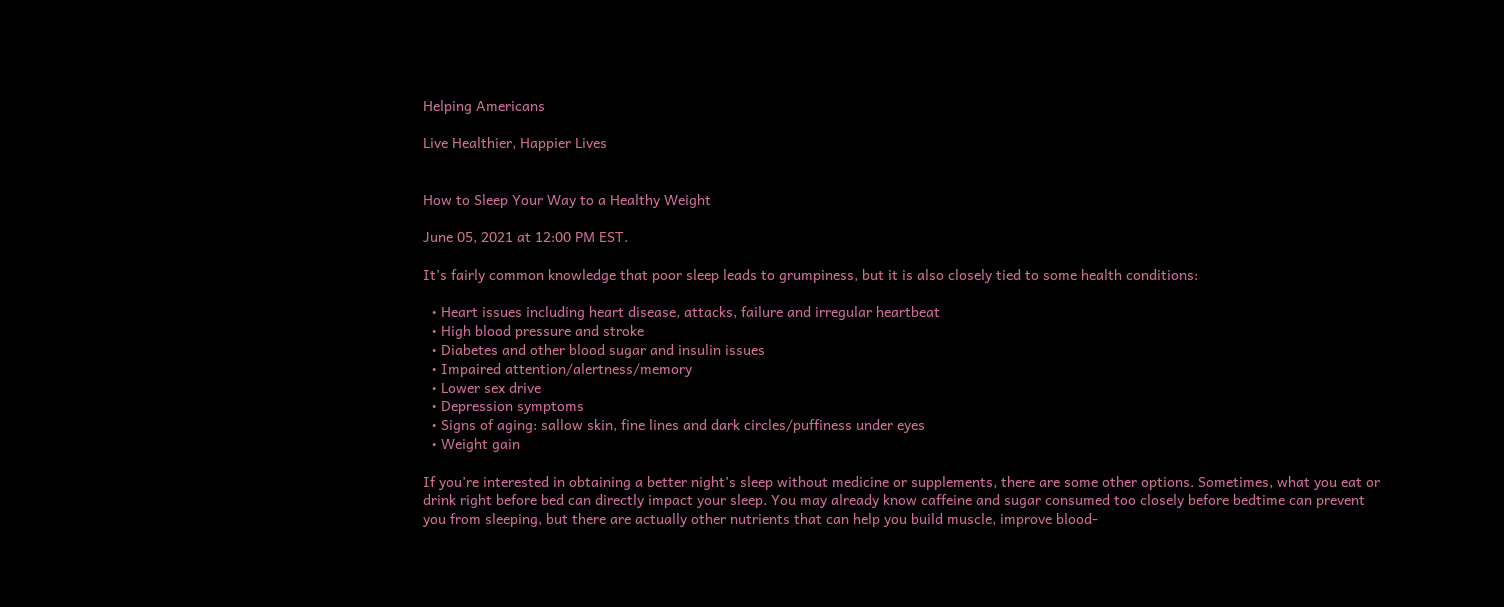Helping Americans

Live Healthier, Happier Lives


How to Sleep Your Way to a Healthy Weight

June 05, 2021 at 12:00 PM EST.

It’s fairly common knowledge that poor sleep leads to grumpiness, but it is also closely tied to some health conditions:

  • Heart issues including heart disease, attacks, failure and irregular heartbeat
  • High blood pressure and stroke
  • Diabetes and other blood sugar and insulin issues
  • Impaired attention/alertness/memory
  • Lower sex drive
  • Depression symptoms
  • Signs of aging: sallow skin, fine lines and dark circles/puffiness under eyes
  • Weight gain

If you’re interested in obtaining a better night’s sleep without medicine or supplements, there are some other options. Sometimes, what you eat or drink right before bed can directly impact your sleep. You may already know caffeine and sugar consumed too closely before bedtime can prevent you from sleeping, but there are actually other nutrients that can help you build muscle, improve blood-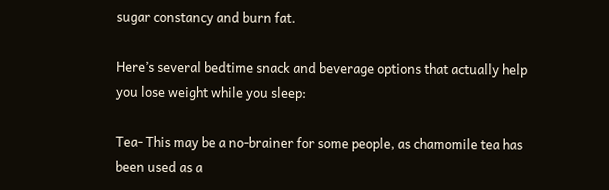sugar constancy and burn fat.

Here’s several bedtime snack and beverage options that actually help you lose weight while you sleep:

Tea- This may be a no-brainer for some people, as chamomile tea has been used as a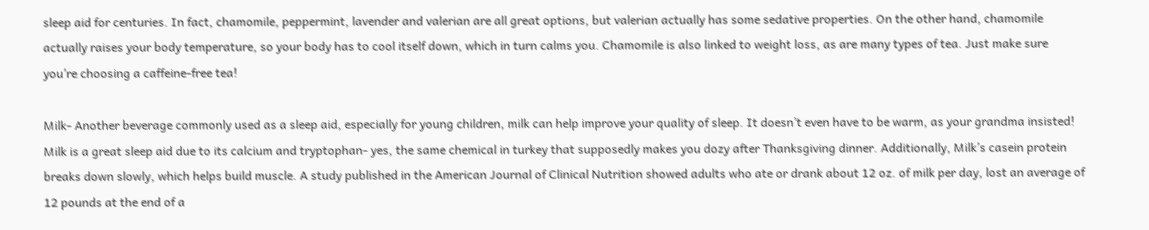sleep aid for centuries. In fact, chamomile, peppermint, lavender and valerian are all great options, but valerian actually has some sedative properties. On the other hand, chamomile actually raises your body temperature, so your body has to cool itself down, which in turn calms you. Chamomile is also linked to weight loss, as are many types of tea. Just make sure you’re choosing a caffeine-free tea!

Milk- Another beverage commonly used as a sleep aid, especially for young children, milk can help improve your quality of sleep. It doesn’t even have to be warm, as your grandma insisted! Milk is a great sleep aid due to its calcium and tryptophan- yes, the same chemical in turkey that supposedly makes you dozy after Thanksgiving dinner. Additionally, Milk’s casein protein breaks down slowly, which helps build muscle. A study published in the American Journal of Clinical Nutrition showed adults who ate or drank about 12 oz. of milk per day, lost an average of 12 pounds at the end of a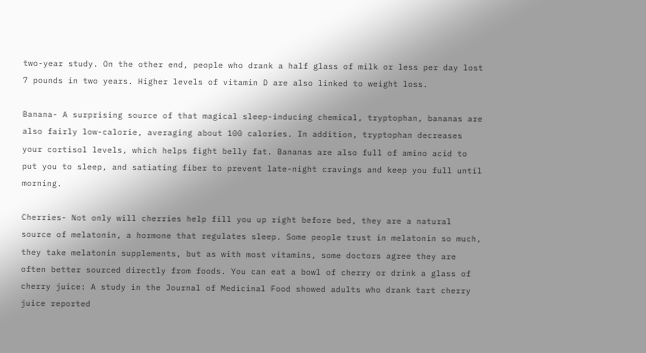two-year study. On the other end, people who drank a half glass of milk or less per day lost 7 pounds in two years. Higher levels of vitamin D are also linked to weight loss.

Banana- A surprising source of that magical sleep-inducing chemical, tryptophan, bananas are also fairly low-calorie, averaging about 100 calories. In addition, tryptophan decreases your cortisol levels, which helps fight belly fat. Bananas are also full of amino acid to put you to sleep, and satiating fiber to prevent late-night cravings and keep you full until morning.

Cherries- Not only will cherries help fill you up right before bed, they are a natural source of melatonin, a hormone that regulates sleep. Some people trust in melatonin so much, they take melatonin supplements, but as with most vitamins, some doctors agree they are often better sourced directly from foods. You can eat a bowl of cherry or drink a glass of cherry juice: A study in the Journal of Medicinal Food showed adults who drank tart cherry juice reported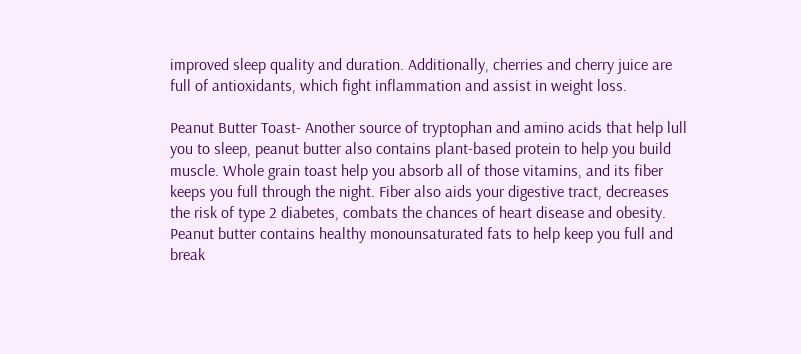improved sleep quality and duration. Additionally, cherries and cherry juice are full of antioxidants, which fight inflammation and assist in weight loss.

Peanut Butter Toast- Another source of tryptophan and amino acids that help lull you to sleep, peanut butter also contains plant-based protein to help you build muscle. Whole grain toast help you absorb all of those vitamins, and its fiber keeps you full through the night. Fiber also aids your digestive tract, decreases the risk of type 2 diabetes, combats the chances of heart disease and obesity. Peanut butter contains healthy monounsaturated fats to help keep you full and break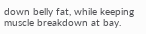down belly fat, while keeping muscle breakdown at bay.